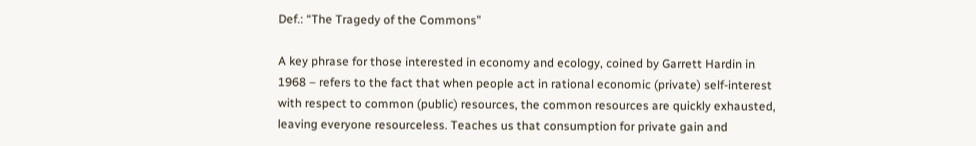Def.: “The Tragedy of the Commons”

A key phrase for those interested in economy and ecology, coined by Garrett Hardin in 1968 – refers to the fact that when people act in rational economic (private) self-interest with respect to common (public) resources, the common resources are quickly exhausted, leaving everyone resourceless. Teaches us that consumption for private gain and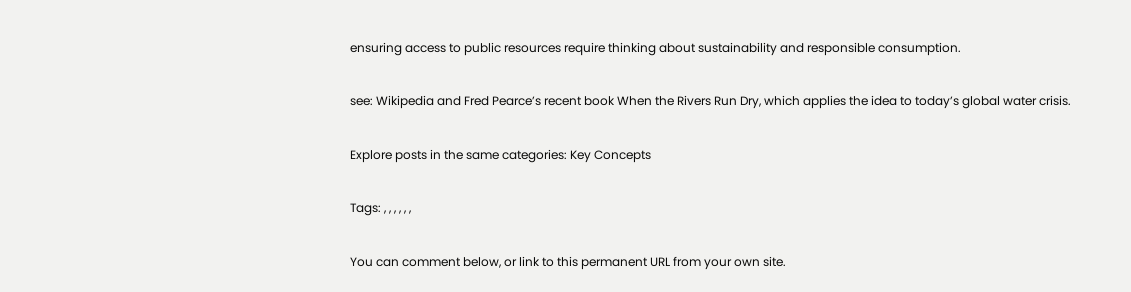ensuring access to public resources require thinking about sustainability and responsible consumption.

see: Wikipedia and Fred Pearce’s recent book When the Rivers Run Dry, which applies the idea to today’s global water crisis.

Explore posts in the same categories: Key Concepts

Tags: , , , , , ,

You can comment below, or link to this permanent URL from your own site.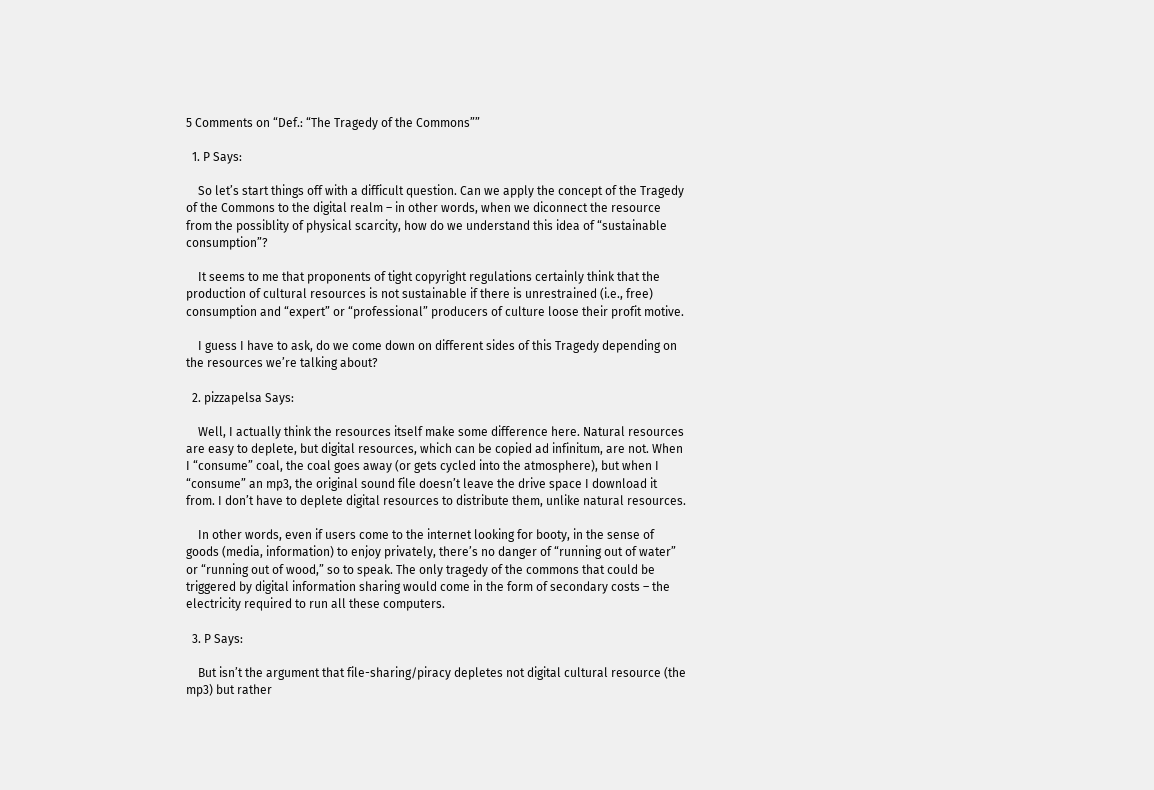5 Comments on “Def.: “The Tragedy of the Commons””

  1. P Says:

    So let’s start things off with a difficult question. Can we apply the concept of the Tragedy of the Commons to the digital realm – in other words, when we diconnect the resource from the possiblity of physical scarcity, how do we understand this idea of “sustainable consumption”?

    It seems to me that proponents of tight copyright regulations certainly think that the production of cultural resources is not sustainable if there is unrestrained (i.e., free) consumption and “expert” or “professional” producers of culture loose their profit motive.

    I guess I have to ask, do we come down on different sides of this Tragedy depending on the resources we’re talking about?

  2. pizzapelsa Says:

    Well, I actually think the resources itself make some difference here. Natural resources are easy to deplete, but digital resources, which can be copied ad infinitum, are not. When I “consume” coal, the coal goes away (or gets cycled into the atmosphere), but when I “consume” an mp3, the original sound file doesn’t leave the drive space I download it from. I don’t have to deplete digital resources to distribute them, unlike natural resources.

    In other words, even if users come to the internet looking for booty, in the sense of goods (media, information) to enjoy privately, there’s no danger of “running out of water” or “running out of wood,” so to speak. The only tragedy of the commons that could be triggered by digital information sharing would come in the form of secondary costs – the electricity required to run all these computers.

  3. P Says:

    But isn’t the argument that file-sharing/piracy depletes not digital cultural resource (the mp3) but rather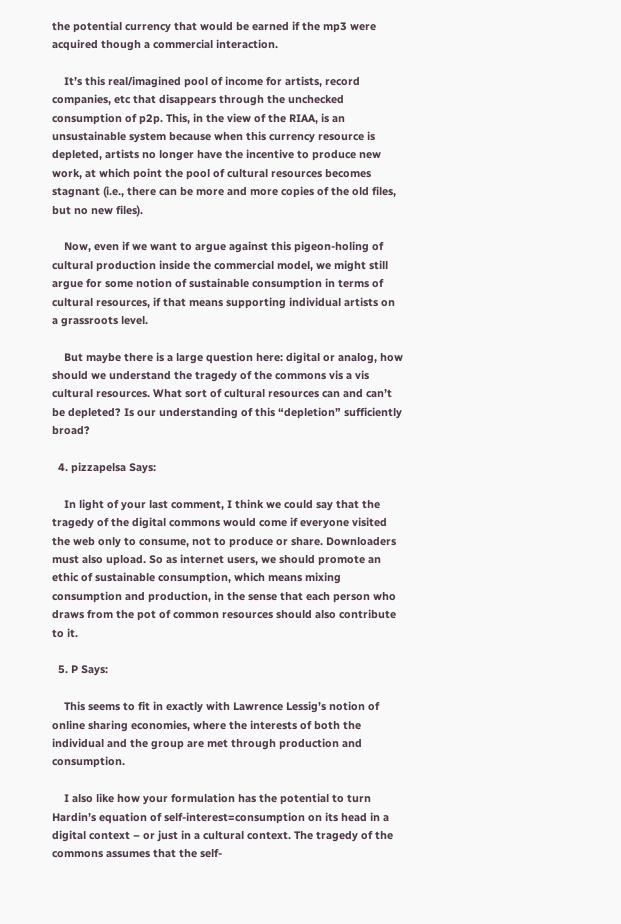the potential currency that would be earned if the mp3 were acquired though a commercial interaction.

    It’s this real/imagined pool of income for artists, record companies, etc that disappears through the unchecked consumption of p2p. This, in the view of the RIAA, is an unsustainable system because when this currency resource is depleted, artists no longer have the incentive to produce new work, at which point the pool of cultural resources becomes stagnant (i.e., there can be more and more copies of the old files, but no new files).

    Now, even if we want to argue against this pigeon-holing of cultural production inside the commercial model, we might still argue for some notion of sustainable consumption in terms of cultural resources, if that means supporting individual artists on a grassroots level.

    But maybe there is a large question here: digital or analog, how should we understand the tragedy of the commons vis a vis cultural resources. What sort of cultural resources can and can’t be depleted? Is our understanding of this “depletion” sufficiently broad?

  4. pizzapelsa Says:

    In light of your last comment, I think we could say that the tragedy of the digital commons would come if everyone visited the web only to consume, not to produce or share. Downloaders must also upload. So as internet users, we should promote an ethic of sustainable consumption, which means mixing consumption and production, in the sense that each person who draws from the pot of common resources should also contribute to it.

  5. P Says:

    This seems to fit in exactly with Lawrence Lessig’s notion of online sharing economies, where the interests of both the individual and the group are met through production and consumption.

    I also like how your formulation has the potential to turn Hardin’s equation of self-interest=consumption on its head in a digital context – or just in a cultural context. The tragedy of the commons assumes that the self-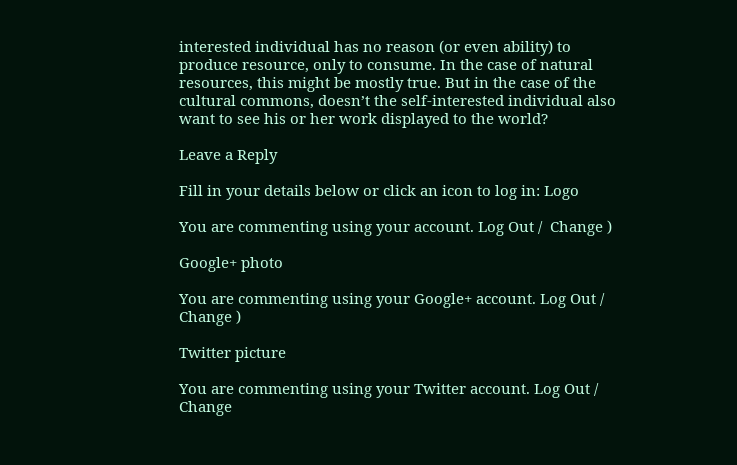interested individual has no reason (or even ability) to produce resource, only to consume. In the case of natural resources, this might be mostly true. But in the case of the cultural commons, doesn’t the self-interested individual also want to see his or her work displayed to the world?

Leave a Reply

Fill in your details below or click an icon to log in: Logo

You are commenting using your account. Log Out /  Change )

Google+ photo

You are commenting using your Google+ account. Log Out /  Change )

Twitter picture

You are commenting using your Twitter account. Log Out /  Change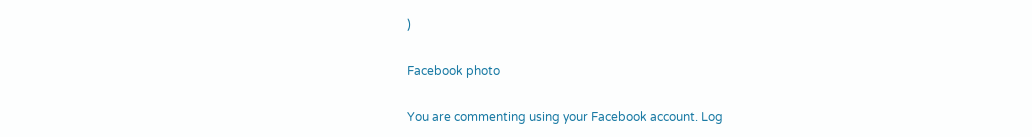)

Facebook photo

You are commenting using your Facebook account. Log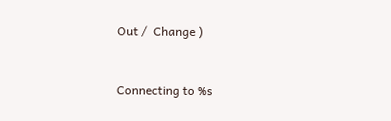Out /  Change )


Connecting to %s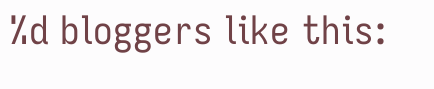%d bloggers like this: